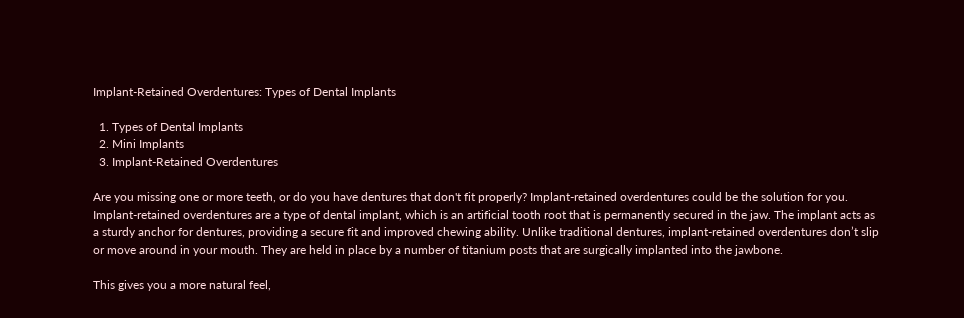Implant-Retained Overdentures: Types of Dental Implants

  1. Types of Dental Implants
  2. Mini Implants
  3. Implant-Retained Overdentures

Are you missing one or more teeth, or do you have dentures that don't fit properly? Implant-retained overdentures could be the solution for you. Implant-retained overdentures are a type of dental implant, which is an artificial tooth root that is permanently secured in the jaw. The implant acts as a sturdy anchor for dentures, providing a secure fit and improved chewing ability. Unlike traditional dentures, implant-retained overdentures don’t slip or move around in your mouth. They are held in place by a number of titanium posts that are surgically implanted into the jawbone.

This gives you a more natural feel,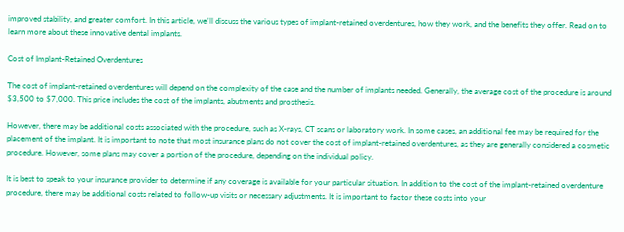improved stability, and greater comfort. In this article, we'll discuss the various types of implant-retained overdentures, how they work, and the benefits they offer. Read on to learn more about these innovative dental implants.

Cost of Implant-Retained Overdentures

The cost of implant-retained overdentures will depend on the complexity of the case and the number of implants needed. Generally, the average cost of the procedure is around $3,500 to $7,000. This price includes the cost of the implants, abutments and prosthesis.

However, there may be additional costs associated with the procedure, such as X-rays, CT scans or laboratory work. In some cases, an additional fee may be required for the placement of the implant. It is important to note that most insurance plans do not cover the cost of implant-retained overdentures, as they are generally considered a cosmetic procedure. However, some plans may cover a portion of the procedure, depending on the individual policy.

It is best to speak to your insurance provider to determine if any coverage is available for your particular situation. In addition to the cost of the implant-retained overdenture procedure, there may be additional costs related to follow-up visits or necessary adjustments. It is important to factor these costs into your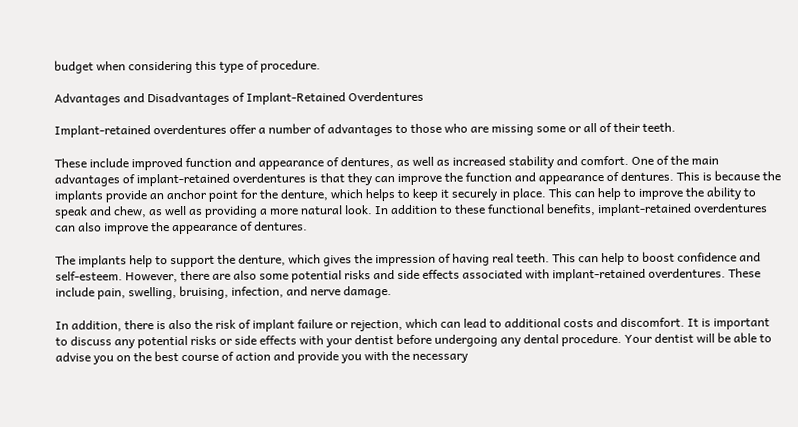budget when considering this type of procedure.

Advantages and Disadvantages of Implant-Retained Overdentures

Implant-retained overdentures offer a number of advantages to those who are missing some or all of their teeth.

These include improved function and appearance of dentures, as well as increased stability and comfort. One of the main advantages of implant-retained overdentures is that they can improve the function and appearance of dentures. This is because the implants provide an anchor point for the denture, which helps to keep it securely in place. This can help to improve the ability to speak and chew, as well as providing a more natural look. In addition to these functional benefits, implant-retained overdentures can also improve the appearance of dentures.

The implants help to support the denture, which gives the impression of having real teeth. This can help to boost confidence and self-esteem. However, there are also some potential risks and side effects associated with implant-retained overdentures. These include pain, swelling, bruising, infection, and nerve damage.

In addition, there is also the risk of implant failure or rejection, which can lead to additional costs and discomfort. It is important to discuss any potential risks or side effects with your dentist before undergoing any dental procedure. Your dentist will be able to advise you on the best course of action and provide you with the necessary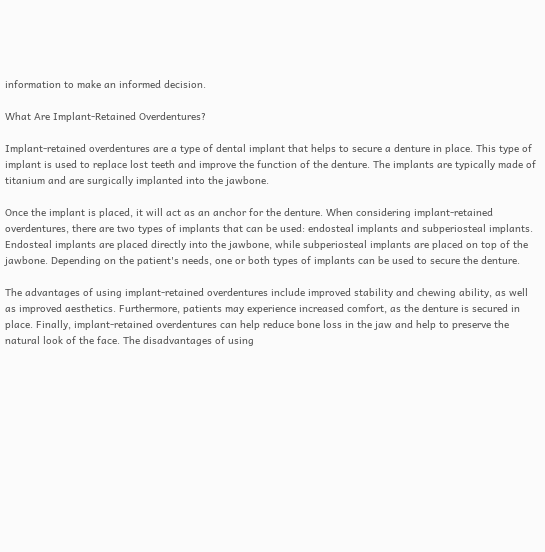information to make an informed decision.

What Are Implant-Retained Overdentures?

Implant-retained overdentures are a type of dental implant that helps to secure a denture in place. This type of implant is used to replace lost teeth and improve the function of the denture. The implants are typically made of titanium and are surgically implanted into the jawbone.

Once the implant is placed, it will act as an anchor for the denture. When considering implant-retained overdentures, there are two types of implants that can be used: endosteal implants and subperiosteal implants. Endosteal implants are placed directly into the jawbone, while subperiosteal implants are placed on top of the jawbone. Depending on the patient's needs, one or both types of implants can be used to secure the denture.

The advantages of using implant-retained overdentures include improved stability and chewing ability, as well as improved aesthetics. Furthermore, patients may experience increased comfort, as the denture is secured in place. Finally, implant-retained overdentures can help reduce bone loss in the jaw and help to preserve the natural look of the face. The disadvantages of using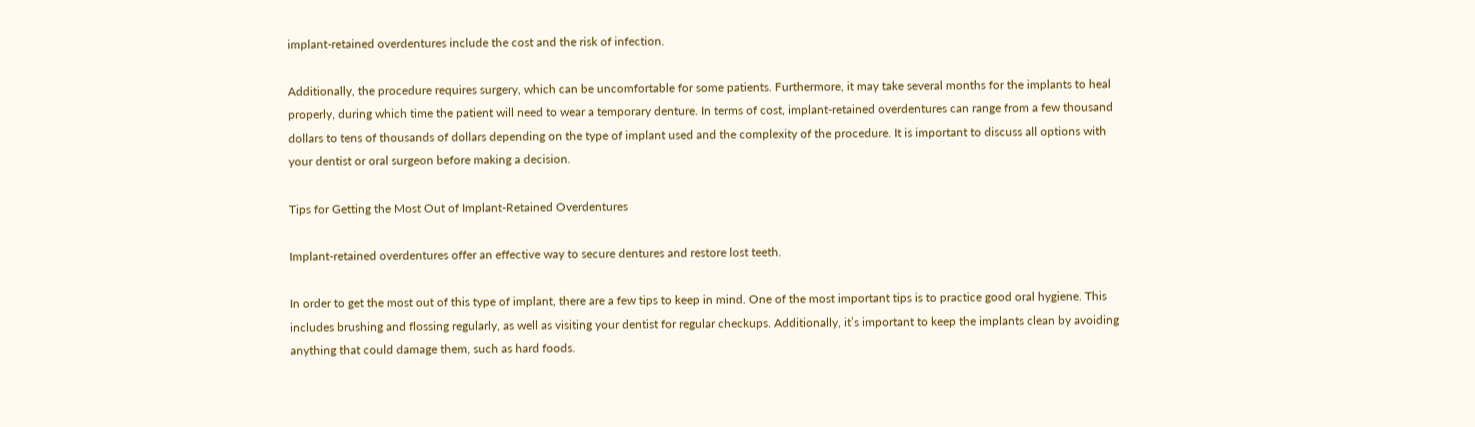implant-retained overdentures include the cost and the risk of infection.

Additionally, the procedure requires surgery, which can be uncomfortable for some patients. Furthermore, it may take several months for the implants to heal properly, during which time the patient will need to wear a temporary denture. In terms of cost, implant-retained overdentures can range from a few thousand dollars to tens of thousands of dollars depending on the type of implant used and the complexity of the procedure. It is important to discuss all options with your dentist or oral surgeon before making a decision.

Tips for Getting the Most Out of Implant-Retained Overdentures

Implant-retained overdentures offer an effective way to secure dentures and restore lost teeth.

In order to get the most out of this type of implant, there are a few tips to keep in mind. One of the most important tips is to practice good oral hygiene. This includes brushing and flossing regularly, as well as visiting your dentist for regular checkups. Additionally, it’s important to keep the implants clean by avoiding anything that could damage them, such as hard foods.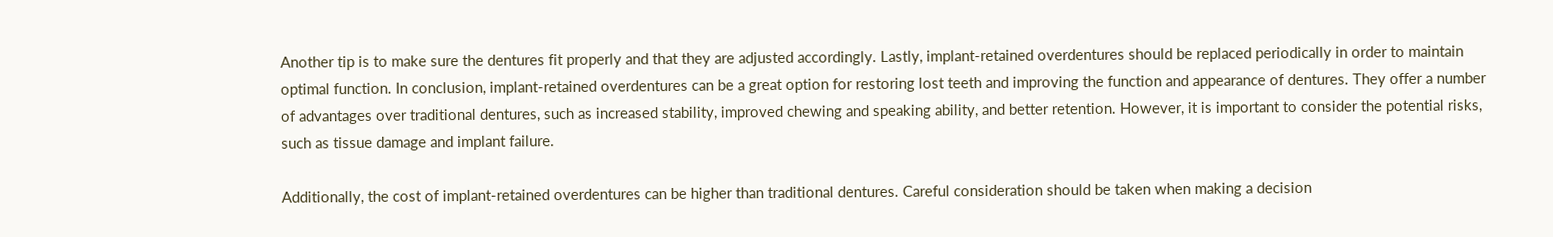Another tip is to make sure the dentures fit properly and that they are adjusted accordingly. Lastly, implant-retained overdentures should be replaced periodically in order to maintain optimal function. In conclusion, implant-retained overdentures can be a great option for restoring lost teeth and improving the function and appearance of dentures. They offer a number of advantages over traditional dentures, such as increased stability, improved chewing and speaking ability, and better retention. However, it is important to consider the potential risks, such as tissue damage and implant failure.

Additionally, the cost of implant-retained overdentures can be higher than traditional dentures. Careful consideration should be taken when making a decision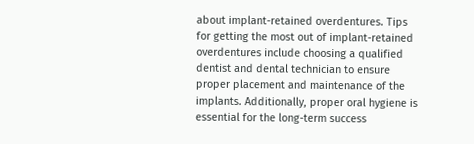about implant-retained overdentures. Tips for getting the most out of implant-retained overdentures include choosing a qualified dentist and dental technician to ensure proper placement and maintenance of the implants. Additionally, proper oral hygiene is essential for the long-term success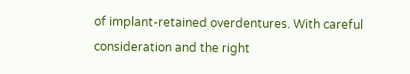of implant-retained overdentures. With careful consideration and the right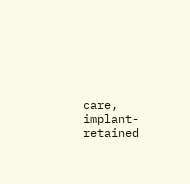care, implant-retained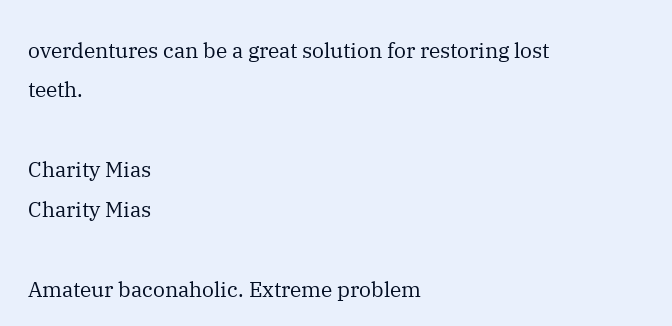overdentures can be a great solution for restoring lost teeth.

Charity Mias
Charity Mias

Amateur baconaholic. Extreme problem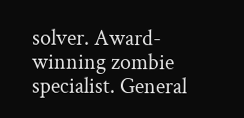solver. Award-winning zombie specialist. General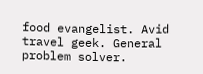food evangelist. Avid travel geek. General problem solver.